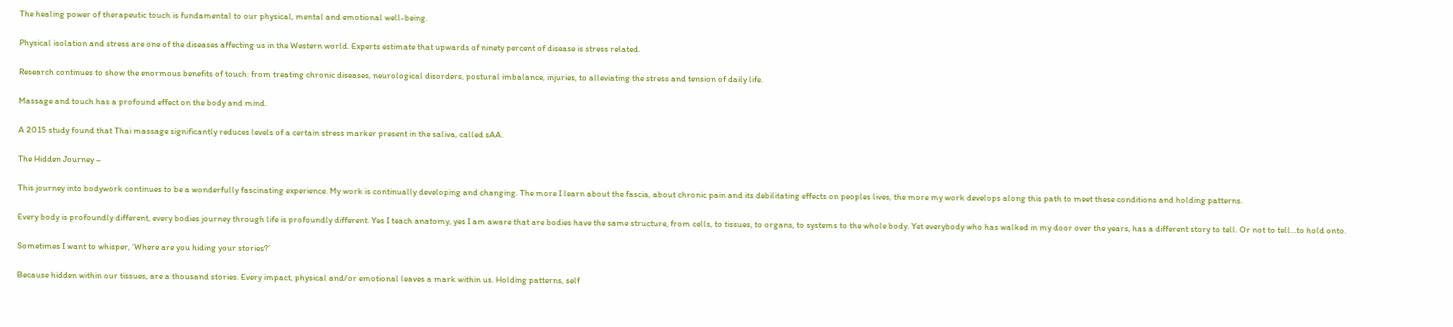The healing power of therapeutic touch is fundamental to our physical, mental and emotional well-being.

Physical isolation and stress are one of the diseases affecting us in the Western world. Experts estimate that upwards of ninety percent of disease is stress related.

Research continues to show the enormous benefits of touch: from treating chronic diseases, neurological disorders, postural imbalance, injuries, to alleviating the stress and tension of daily life.

Massage and touch has a profound effect on the body and mind.

A 2015 study found that Thai massage significantly reduces levels of a certain stress marker present in the saliva, called sAA.

The Hidden Journey –

This journey into bodywork continues to be a wonderfully fascinating experience. My work is continually developing and changing. The more I learn about the fascia, about chronic pain and its debilitating effects on peoples lives, the more my work develops along this path to meet these conditions and holding patterns.

Every body is profoundly different, every bodies journey through life is profoundly different. Yes I teach anatomy, yes I am aware that are bodies have the same structure, from cells, to tissues, to organs, to systems to the whole body. Yet everybody who has walked in my door over the years, has a different story to tell. Or not to tell…to hold onto.

Sometimes I want to whisper, ‘Where are you hiding your stories?’

Because hidden within our tissues, are a thousand stories. Every impact, physical and/or emotional leaves a mark within us. Holding patterns, self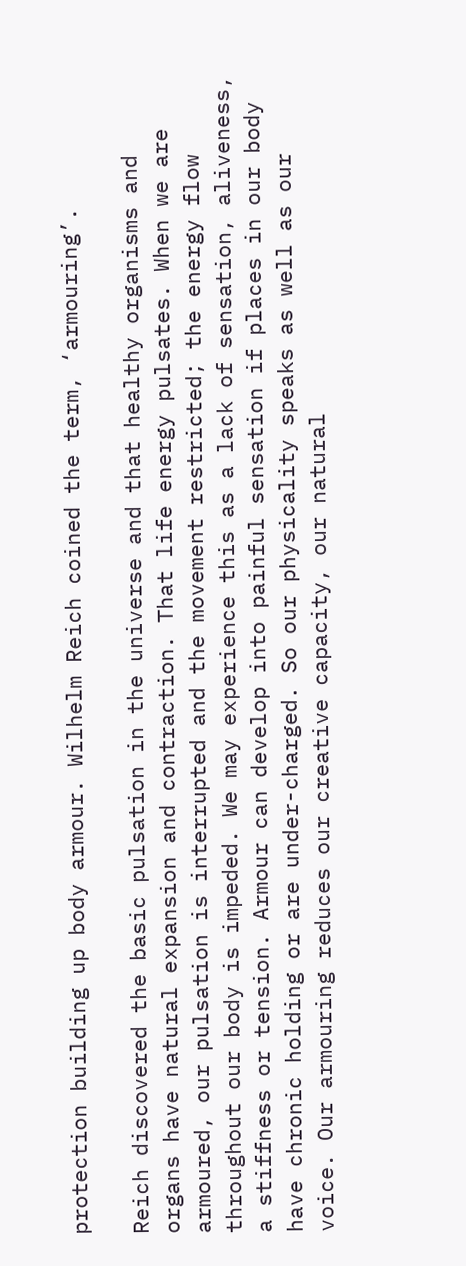protection building up body armour. Wilhelm Reich coined the term, ‘armouring’.

Reich discovered the basic pulsation in the universe and that healthy organisms and organs have natural expansion and contraction. That life energy pulsates. When we are armoured, our pulsation is interrupted and the movement restricted; the energy flow throughout our body is impeded. We may experience this as a lack of sensation, aliveness, a stiffness or tension. Armour can develop into painful sensation if places in our body have chronic holding or are under-charged. So our physicality speaks as well as our voice. Our armouring reduces our creative capacity, our natural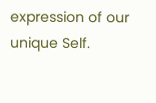expression of our unique Self.